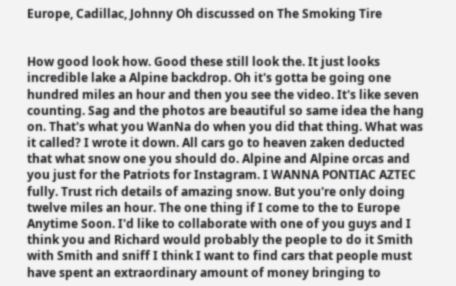Europe, Cadillac, Johnny Oh discussed on The Smoking Tire


How good look how. Good these still look the. It just looks incredible lake a Alpine backdrop. Oh it's gotta be going one hundred miles an hour and then you see the video. It's like seven counting. Sag and the photos are beautiful so same idea the hang on. That's what you WanNa do when you did that thing. What was it called? I wrote it down. All cars go to heaven zaken deducted that what snow one you should do. Alpine and Alpine orcas and you just for the Patriots for Instagram. I WANNA PONTIAC AZTEC fully. Trust rich details of amazing snow. But you're only doing twelve miles an hour. The one thing if I come to the to Europe Anytime Soon. I'd like to collaborate with one of you guys and I think you and Richard would probably the people to do it Smith with Smith and sniff I think I want to find cars that people must have spent an extraordinary amount of money bringing to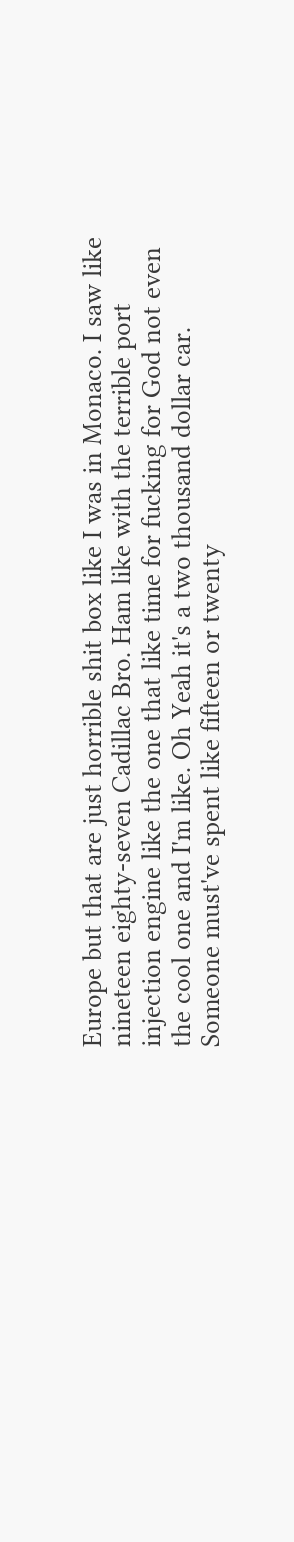Europe but that are just horrible shit box like I was in Monaco. I saw like nineteen eighty-seven Cadillac Bro. Ham like with the terrible port injection engine like the one that like time for fucking for God not even the cool one and I'm like. Oh Yeah it's a two thousand dollar car. Someone must've spent like fifteen or twenty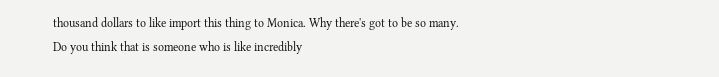thousand dollars to like import this thing to Monica. Why there's got to be so many. Do you think that is someone who is like incredibly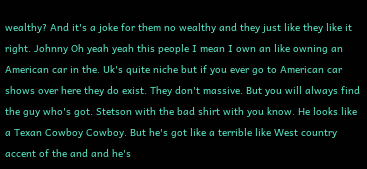wealthy? And it's a joke for them no wealthy and they just like they like it right. Johnny Oh yeah yeah this people I mean I own an like owning an American car in the. Uk's quite niche but if you ever go to American car shows over here they do exist. They don't massive. But you will always find the guy who's got. Stetson with the bad shirt with you know. He looks like a Texan Cowboy Cowboy. But he's got like a terrible like West country accent of the and and he's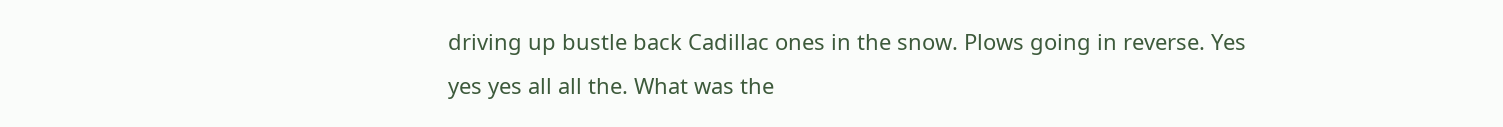driving up bustle back Cadillac ones in the snow. Plows going in reverse. Yes yes yes all all the. What was the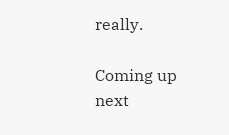really.

Coming up next